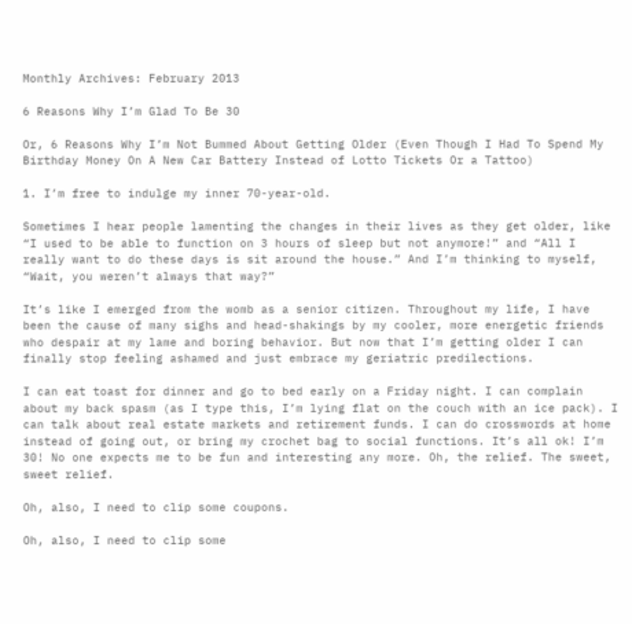Monthly Archives: February 2013

6 Reasons Why I’m Glad To Be 30

Or, 6 Reasons Why I’m Not Bummed About Getting Older (Even Though I Had To Spend My Birthday Money On A New Car Battery Instead of Lotto Tickets Or a Tattoo)

1. I’m free to indulge my inner 70-year-old.

Sometimes I hear people lamenting the changes in their lives as they get older, like “I used to be able to function on 3 hours of sleep but not anymore!” and “All I really want to do these days is sit around the house.” And I’m thinking to myself, “Wait, you weren’t always that way?”

It’s like I emerged from the womb as a senior citizen. Throughout my life, I have been the cause of many sighs and head-shakings by my cooler, more energetic friends who despair at my lame and boring behavior. But now that I’m getting older I can finally stop feeling ashamed and just embrace my geriatric predilections.

I can eat toast for dinner and go to bed early on a Friday night. I can complain about my back spasm (as I type this, I’m lying flat on the couch with an ice pack). I can talk about real estate markets and retirement funds. I can do crosswords at home instead of going out, or bring my crochet bag to social functions. It’s all ok! I’m 30! No one expects me to be fun and interesting any more. Oh, the relief. The sweet, sweet relief.

Oh, also, I need to clip some coupons.

Oh, also, I need to clip some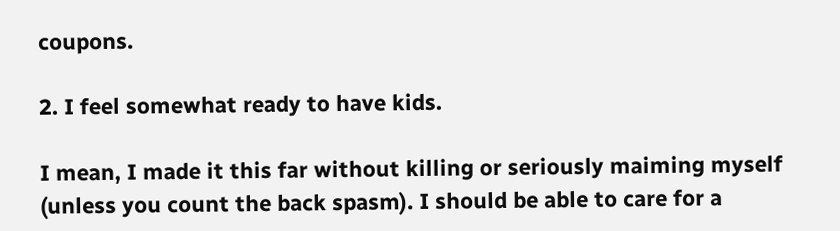coupons.

2. I feel somewhat ready to have kids.

I mean, I made it this far without killing or seriously maiming myself (unless you count the back spasm). I should be able to care for a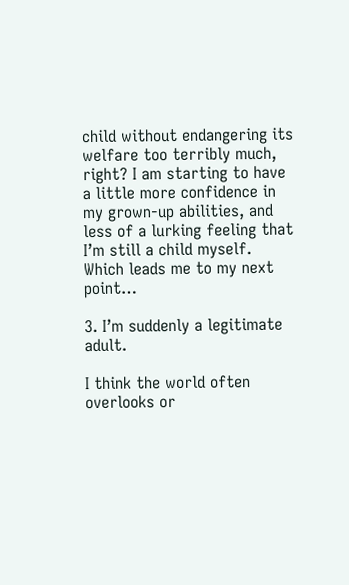child without endangering its welfare too terribly much, right? I am starting to have a little more confidence in my grown-up abilities, and less of a lurking feeling that I’m still a child myself. Which leads me to my next point…

3. I’m suddenly a legitimate adult.

I think the world often overlooks or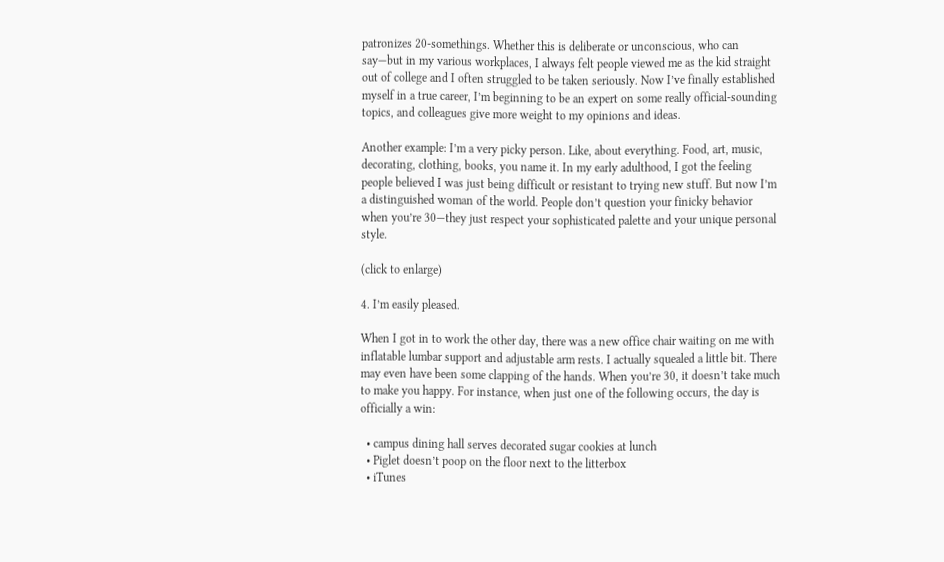patronizes 20-somethings. Whether this is deliberate or unconscious, who can say—but in my various workplaces, I always felt people viewed me as the kid straight out of college and I often struggled to be taken seriously. Now I’ve finally established myself in a true career, I’m beginning to be an expert on some really official-sounding topics, and colleagues give more weight to my opinions and ideas.

Another example: I’m a very picky person. Like, about everything. Food, art, music, decorating, clothing, books, you name it. In my early adulthood, I got the feeling people believed I was just being difficult or resistant to trying new stuff. But now I’m a distinguished woman of the world. People don’t question your finicky behavior when you’re 30—they just respect your sophisticated palette and your unique personal style.

(click to enlarge)

4. I’m easily pleased.

When I got in to work the other day, there was a new office chair waiting on me with inflatable lumbar support and adjustable arm rests. I actually squealed a little bit. There may even have been some clapping of the hands. When you’re 30, it doesn’t take much to make you happy. For instance, when just one of the following occurs, the day is officially a win:

  • campus dining hall serves decorated sugar cookies at lunch
  • Piglet doesn’t poop on the floor next to the litterbox
  • iTunes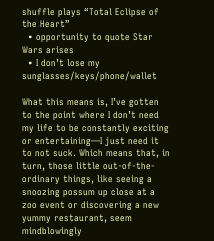shuffle plays “Total Eclipse of the Heart”
  • opportunity to quote Star Wars arises
  • I don’t lose my sunglasses/keys/phone/wallet

What this means is, I’ve gotten to the point where I don’t need my life to be constantly exciting or entertaining—I just need it to not suck. Which means that, in turn, those little out-of-the-ordinary things, like seeing a snoozing possum up close at a zoo event or discovering a new yummy restaurant, seem mindblowingly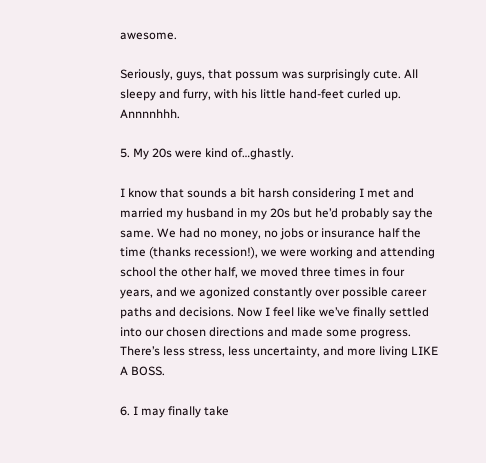awesome.

Seriously, guys, that possum was surprisingly cute. All sleepy and furry, with his little hand-feet curled up. Annnnhhh.

5. My 20s were kind of…ghastly.

I know that sounds a bit harsh considering I met and married my husband in my 20s but he’d probably say the same. We had no money, no jobs or insurance half the time (thanks recession!), we were working and attending school the other half, we moved three times in four years, and we agonized constantly over possible career paths and decisions. Now I feel like we’ve finally settled into our chosen directions and made some progress. There’s less stress, less uncertainty, and more living LIKE A BOSS.

6. I may finally take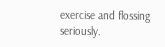exercise and flossing seriously.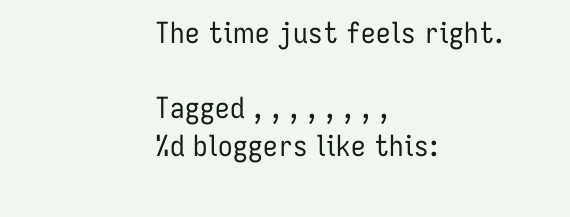The time just feels right.

Tagged , , , , , , , ,
%d bloggers like this: